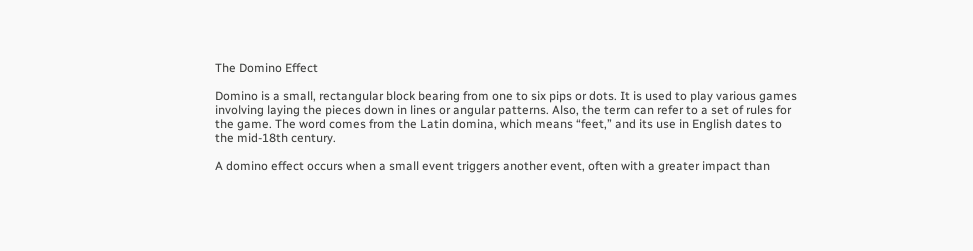The Domino Effect

Domino is a small, rectangular block bearing from one to six pips or dots. It is used to play various games involving laying the pieces down in lines or angular patterns. Also, the term can refer to a set of rules for the game. The word comes from the Latin domina, which means “feet,” and its use in English dates to the mid-18th century.

A domino effect occurs when a small event triggers another event, often with a greater impact than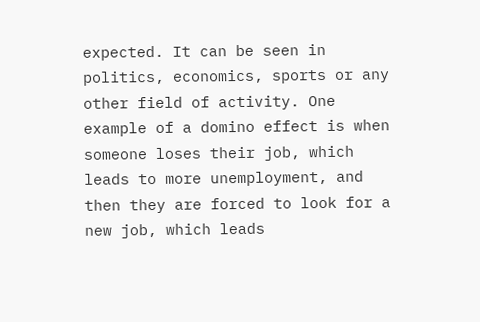expected. It can be seen in politics, economics, sports or any other field of activity. One example of a domino effect is when someone loses their job, which leads to more unemployment, and then they are forced to look for a new job, which leads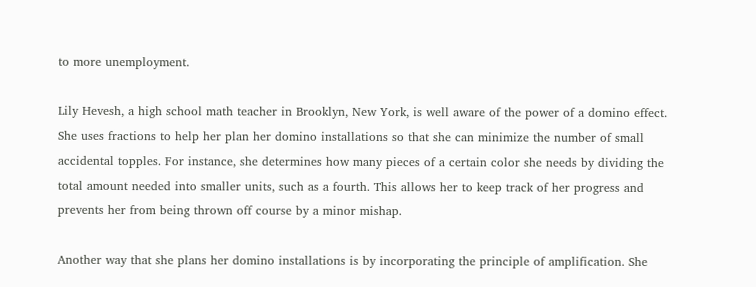to more unemployment.

Lily Hevesh, a high school math teacher in Brooklyn, New York, is well aware of the power of a domino effect. She uses fractions to help her plan her domino installations so that she can minimize the number of small accidental topples. For instance, she determines how many pieces of a certain color she needs by dividing the total amount needed into smaller units, such as a fourth. This allows her to keep track of her progress and prevents her from being thrown off course by a minor mishap.

Another way that she plans her domino installations is by incorporating the principle of amplification. She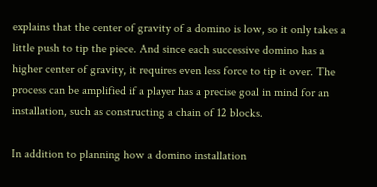explains that the center of gravity of a domino is low, so it only takes a little push to tip the piece. And since each successive domino has a higher center of gravity, it requires even less force to tip it over. The process can be amplified if a player has a precise goal in mind for an installation, such as constructing a chain of 12 blocks.

In addition to planning how a domino installation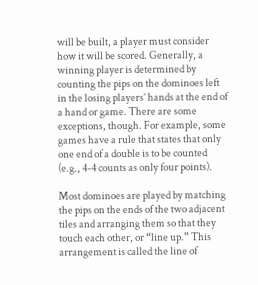will be built, a player must consider how it will be scored. Generally, a winning player is determined by counting the pips on the dominoes left in the losing players’ hands at the end of a hand or game. There are some exceptions, though. For example, some games have a rule that states that only one end of a double is to be counted (e.g., 4-4 counts as only four points).

Most dominoes are played by matching the pips on the ends of the two adjacent tiles and arranging them so that they touch each other, or “line up.” This arrangement is called the line of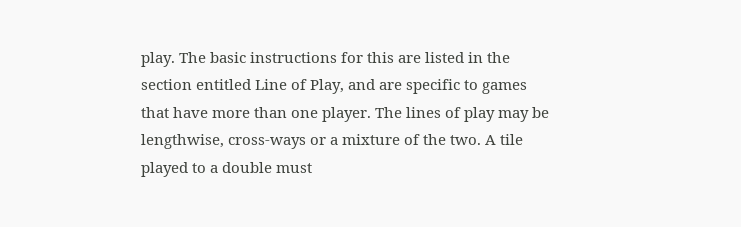play. The basic instructions for this are listed in the section entitled Line of Play, and are specific to games that have more than one player. The lines of play may be lengthwise, cross-ways or a mixture of the two. A tile played to a double must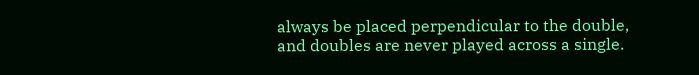always be placed perpendicular to the double, and doubles are never played across a single.